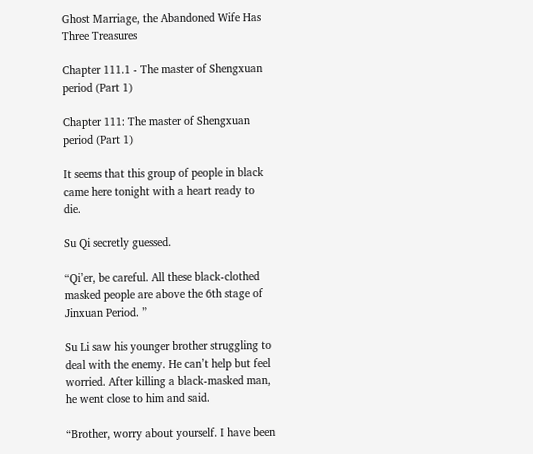Ghost Marriage, the Abandoned Wife Has Three Treasures

Chapter 111.1 - The master of Shengxuan period (Part 1)

Chapter 111: The master of Shengxuan period (Part 1)

It seems that this group of people in black came here tonight with a heart ready to die.

Su Qi secretly guessed.

“Qi’er, be careful. All these black-clothed masked people are above the 6th stage of Jinxuan Period. ”

Su Li saw his younger brother struggling to deal with the enemy. He can’t help but feel worried. After killing a black-masked man, he went close to him and said.

“Brother, worry about yourself. I have been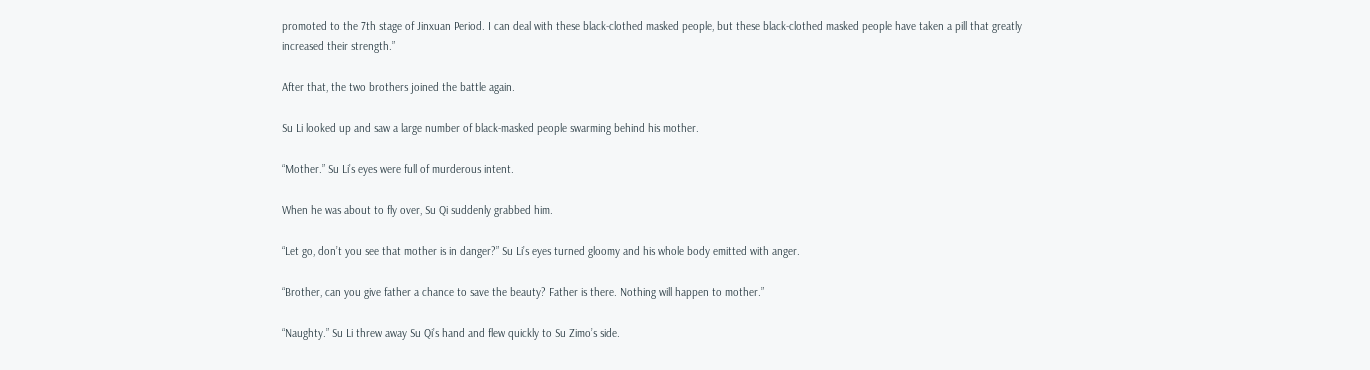promoted to the 7th stage of Jinxuan Period. I can deal with these black-clothed masked people, but these black-clothed masked people have taken a pill that greatly increased their strength.”

After that, the two brothers joined the battle again.

Su Li looked up and saw a large number of black-masked people swarming behind his mother.

“Mother.” Su Li’s eyes were full of murderous intent.

When he was about to fly over, Su Qi suddenly grabbed him.

“Let go, don’t you see that mother is in danger?” Su Li’s eyes turned gloomy and his whole body emitted with anger.

“Brother, can you give father a chance to save the beauty? Father is there. Nothing will happen to mother.”

“Naughty.” Su Li threw away Su Qi’s hand and flew quickly to Su Zimo’s side.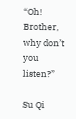“Oh! Brother, why don’t you listen?”

Su Qi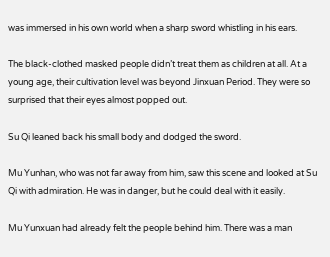was immersed in his own world when a sharp sword whistling in his ears.

The black-clothed masked people didn’t treat them as children at all. At a young age, their cultivation level was beyond Jinxuan Period. They were so surprised that their eyes almost popped out.

Su Qi leaned back his small body and dodged the sword.

Mu Yunhan, who was not far away from him, saw this scene and looked at Su Qi with admiration. He was in danger, but he could deal with it easily.

Mu Yunxuan had already felt the people behind him. There was a man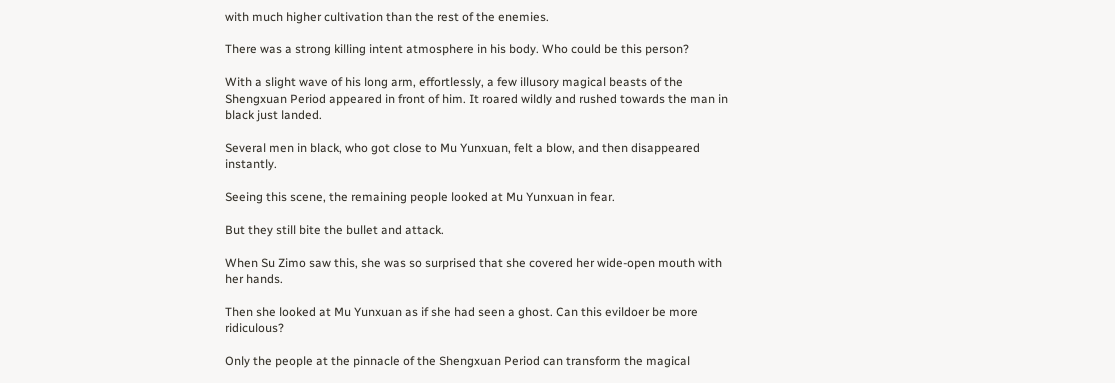with much higher cultivation than the rest of the enemies.

There was a strong killing intent atmosphere in his body. Who could be this person?

With a slight wave of his long arm, effortlessly, a few illusory magical beasts of the Shengxuan Period appeared in front of him. It roared wildly and rushed towards the man in black just landed.

Several men in black, who got close to Mu Yunxuan, felt a blow, and then disappeared instantly.

Seeing this scene, the remaining people looked at Mu Yunxuan in fear.

But they still bite the bullet and attack.

When Su Zimo saw this, she was so surprised that she covered her wide-open mouth with her hands.

Then she looked at Mu Yunxuan as if she had seen a ghost. Can this evildoer be more ridiculous?

Only the people at the pinnacle of the Shengxuan Period can transform the magical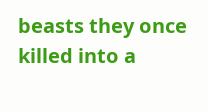beasts they once killed into a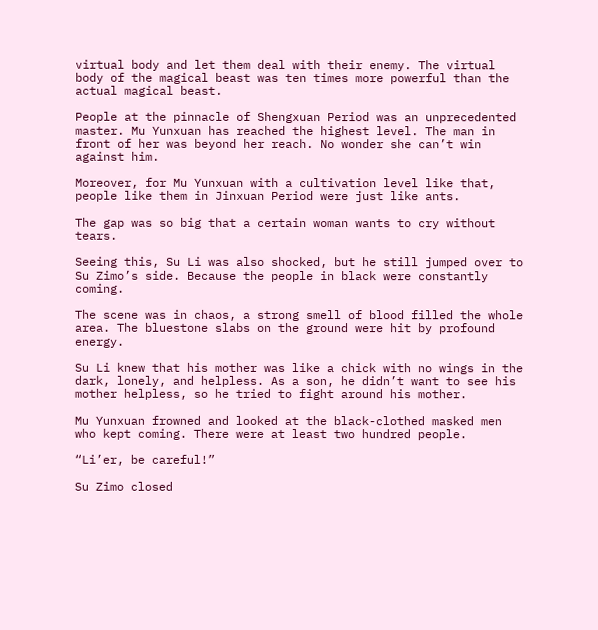virtual body and let them deal with their enemy. The virtual body of the magical beast was ten times more powerful than the actual magical beast.

People at the pinnacle of Shengxuan Period was an unprecedented master. Mu Yunxuan has reached the highest level. The man in front of her was beyond her reach. No wonder she can’t win against him.

Moreover, for Mu Yunxuan with a cultivation level like that, people like them in Jinxuan Period were just like ants.

The gap was so big that a certain woman wants to cry without tears.

Seeing this, Su Li was also shocked, but he still jumped over to Su Zimo’s side. Because the people in black were constantly coming.

The scene was in chaos, a strong smell of blood filled the whole area. The bluestone slabs on the ground were hit by profound energy.

Su Li knew that his mother was like a chick with no wings in the dark, lonely, and helpless. As a son, he didn’t want to see his mother helpless, so he tried to fight around his mother.

Mu Yunxuan frowned and looked at the black-clothed masked men who kept coming. There were at least two hundred people.

“Li’er, be careful!”

Su Zimo closed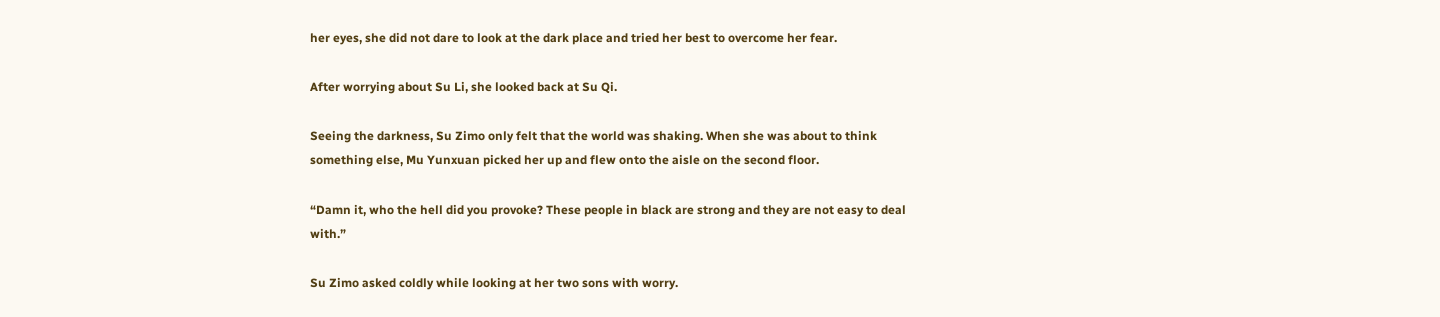her eyes, she did not dare to look at the dark place and tried her best to overcome her fear.

After worrying about Su Li, she looked back at Su Qi.

Seeing the darkness, Su Zimo only felt that the world was shaking. When she was about to think something else, Mu Yunxuan picked her up and flew onto the aisle on the second floor.

“Damn it, who the hell did you provoke? These people in black are strong and they are not easy to deal with.”

Su Zimo asked coldly while looking at her two sons with worry.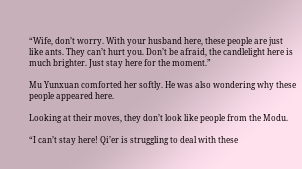“Wife, don’t worry. With your husband here, these people are just like ants. They can’t hurt you. Don’t be afraid, the candlelight here is much brighter. Just stay here for the moment.”

Mu Yunxuan comforted her softly. He was also wondering why these people appeared here.

Looking at their moves, they don’t look like people from the Modu.

“I can’t stay here! Qi’er is struggling to deal with these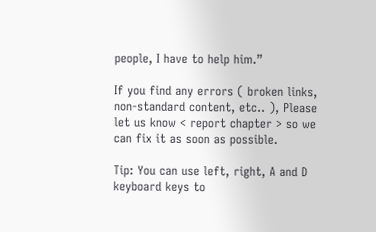people, I have to help him.”

If you find any errors ( broken links, non-standard content, etc.. ), Please let us know < report chapter > so we can fix it as soon as possible.

Tip: You can use left, right, A and D keyboard keys to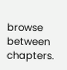browse between chapters.